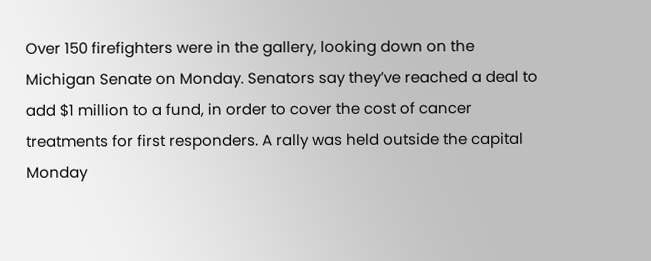Over 150 firefighters were in the gallery, looking down on the Michigan Senate on Monday. Senators say they’ve reached a deal to add $1 million to a fund, in order to cover the cost of cancer treatments for first responders. A rally was held outside the capital Monday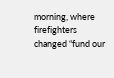morning, where firefighters changed “fund our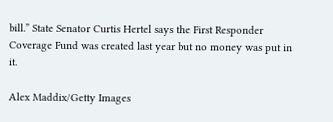bill.” State Senator Curtis Hertel says the First Responder Coverage Fund was created last year but no money was put in it.

Alex Maddix/Getty Images